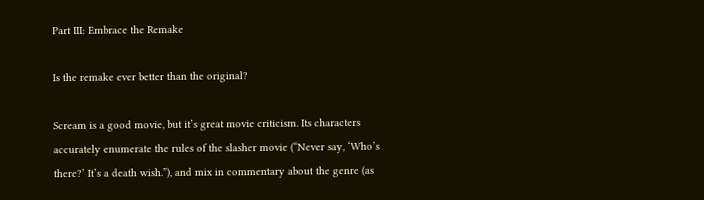Part III: Embrace the Remake

Is the remake ever better than the original?

Scream is a good movie, but it’s great movie criticism. Its characters accurately enumerate the rules of the slasher movie (“Never say, ‘Who’s there?’ It’s a death wish.”), and mix in commentary about the genre (as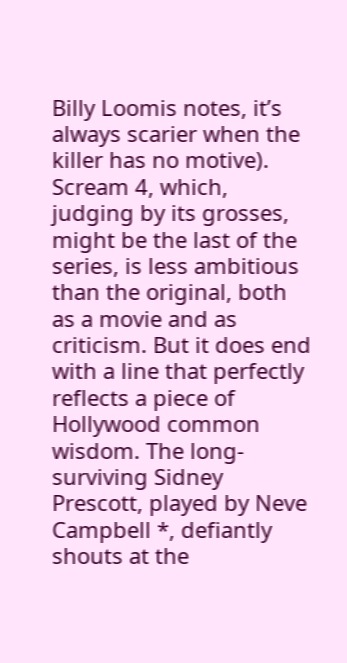Billy Loomis notes, it’s always scarier when the killer has no motive). Scream 4, which, judging by its grosses, might be the last of the series, is less ambitious than the original, both as a movie and as criticism. But it does end with a line that perfectly reflects a piece of Hollywood common wisdom. The long-surviving Sidney Prescott, played by Neve Campbell *, defiantly shouts at the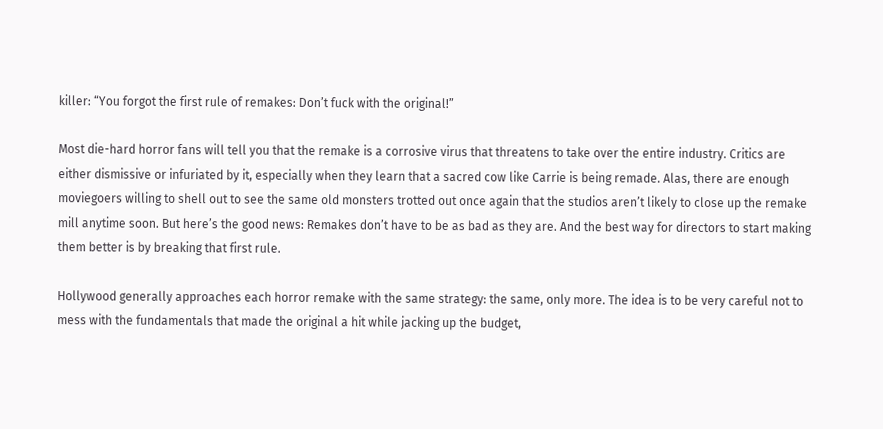killer: “You forgot the first rule of remakes: Don’t fuck with the original!”

Most die-hard horror fans will tell you that the remake is a corrosive virus that threatens to take over the entire industry. Critics are either dismissive or infuriated by it, especially when they learn that a sacred cow like Carrie is being remade. Alas, there are enough moviegoers willing to shell out to see the same old monsters trotted out once again that the studios aren’t likely to close up the remake mill anytime soon. But here’s the good news: Remakes don’t have to be as bad as they are. And the best way for directors to start making them better is by breaking that first rule.

Hollywood generally approaches each horror remake with the same strategy: the same, only more. The idea is to be very careful not to mess with the fundamentals that made the original a hit while jacking up the budget,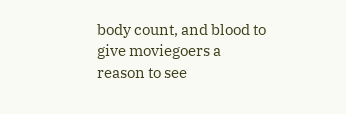body count, and blood to give moviegoers a reason to see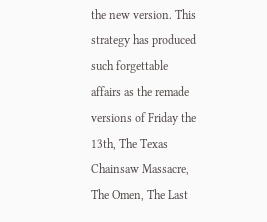the new version. This strategy has produced such forgettable affairs as the remade versions of Friday the 13th, The Texas Chainsaw Massacre, The Omen, The Last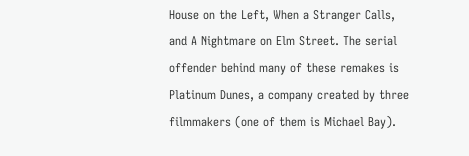House on the Left, When a Stranger Calls, and A Nightmare on Elm Street. The serial offender behind many of these remakes is Platinum Dunes, a company created by three filmmakers (one of them is Michael Bay).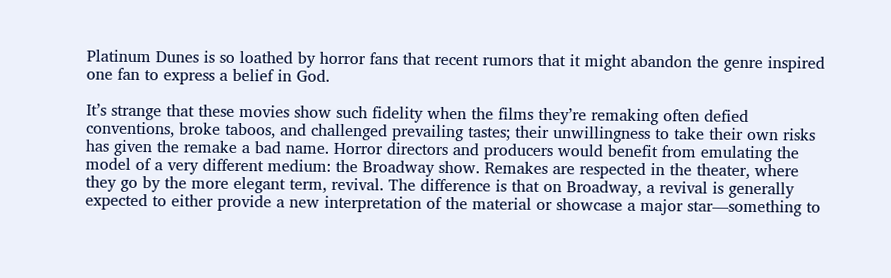Platinum Dunes is so loathed by horror fans that recent rumors that it might abandon the genre inspired one fan to express a belief in God.

It’s strange that these movies show such fidelity when the films they’re remaking often defied conventions, broke taboos, and challenged prevailing tastes; their unwillingness to take their own risks has given the remake a bad name. Horror directors and producers would benefit from emulating the model of a very different medium: the Broadway show. Remakes are respected in the theater, where they go by the more elegant term, revival. The difference is that on Broadway, a revival is generally expected to either provide a new interpretation of the material or showcase a major star—something to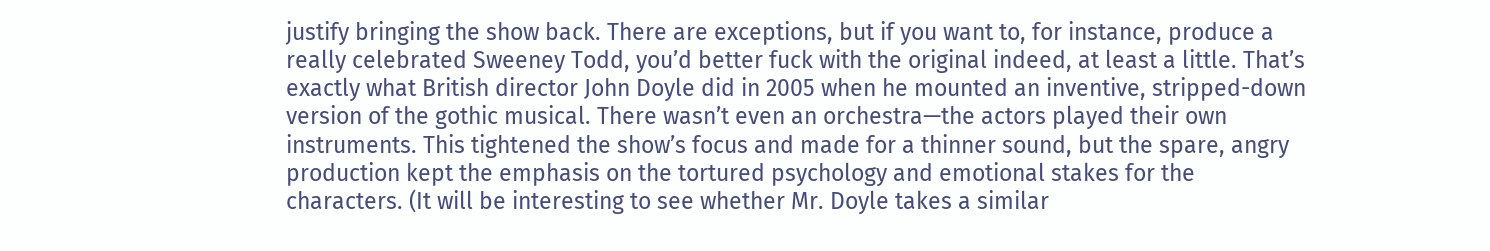justify bringing the show back. There are exceptions, but if you want to, for instance, produce a really celebrated Sweeney Todd, you’d better fuck with the original indeed, at least a little. That’s exactly what British director John Doyle did in 2005 when he mounted an inventive, stripped-down version of the gothic musical. There wasn’t even an orchestra—the actors played their own instruments. This tightened the show’s focus and made for a thinner sound, but the spare, angry production kept the emphasis on the tortured psychology and emotional stakes for the characters. (It will be interesting to see whether Mr. Doyle takes a similar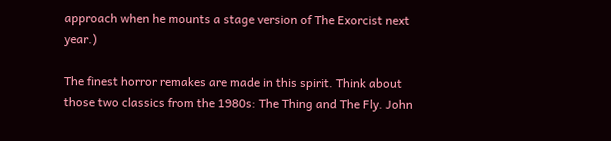approach when he mounts a stage version of The Exorcist next year.)

The finest horror remakes are made in this spirit. Think about those two classics from the 1980s: The Thing and The Fly. John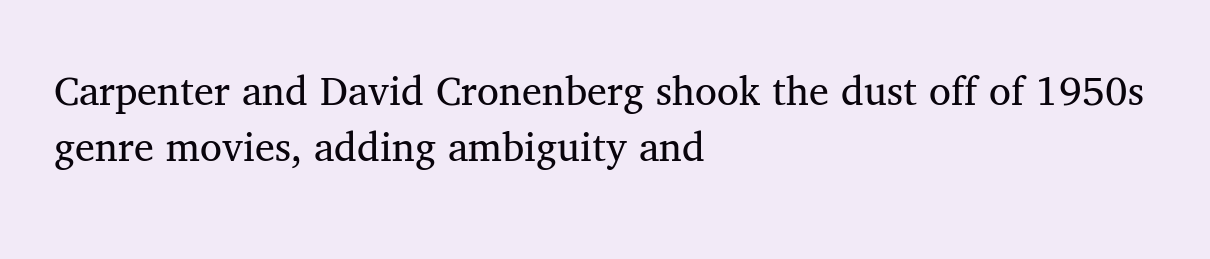Carpenter and David Cronenberg shook the dust off of 1950s genre movies, adding ambiguity and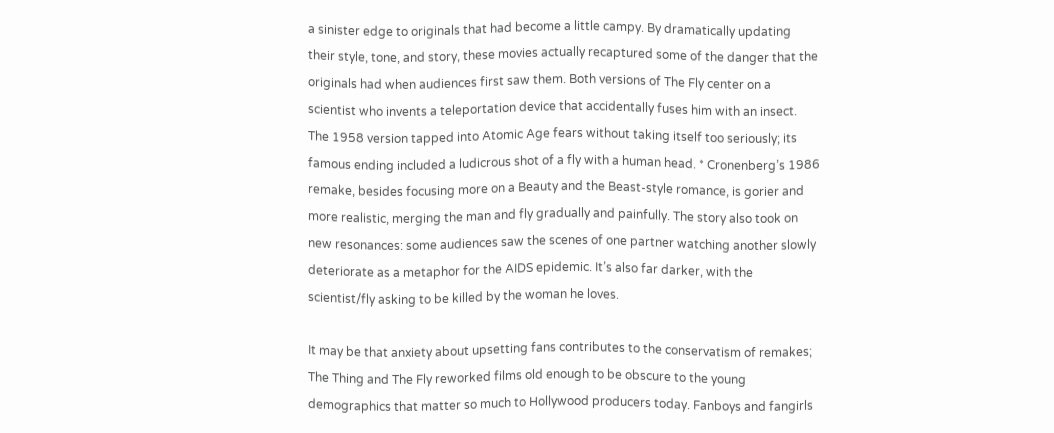a sinister edge to originals that had become a little campy. By dramatically updating their style, tone, and story, these movies actually recaptured some of the danger that the originals had when audiences first saw them. Both versions of The Fly center on a scientist who invents a teleportation device that accidentally fuses him with an insect. The 1958 version tapped into Atomic Age fears without taking itself too seriously; its famous ending included a ludicrous shot of a fly with a human head. * Cronenberg’s 1986 remake, besides focusing more on a Beauty and the Beast-style romance, is gorier and more realistic, merging the man and fly gradually and painfully. The story also took on new resonances: some audiences saw the scenes of one partner watching another slowly deteriorate as a metaphor for the AIDS epidemic. It’s also far darker, with the scientist/fly asking to be killed by the woman he loves.

It may be that anxiety about upsetting fans contributes to the conservatism of remakes; The Thing and The Fly reworked films old enough to be obscure to the young demographics that matter so much to Hollywood producers today. Fanboys and fangirls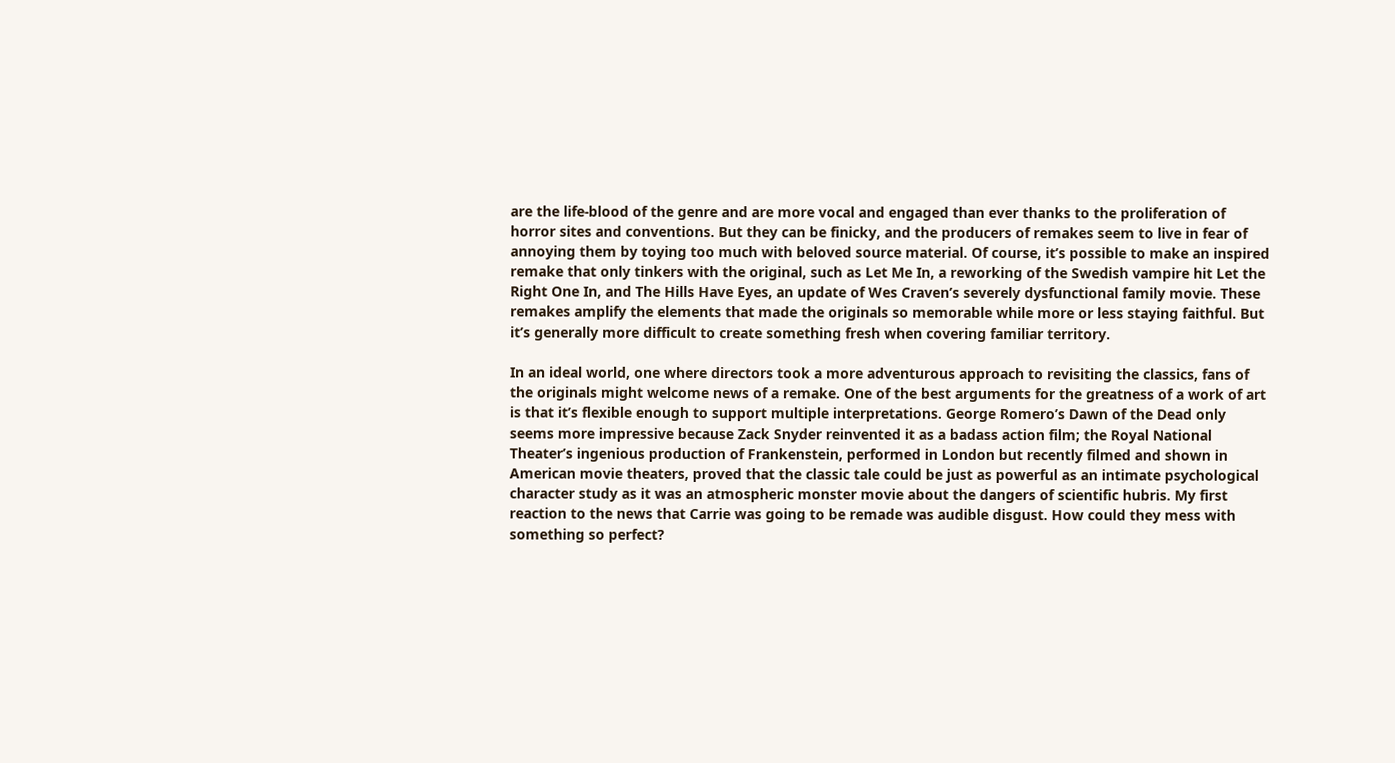are the life-blood of the genre and are more vocal and engaged than ever thanks to the proliferation of horror sites and conventions. But they can be finicky, and the producers of remakes seem to live in fear of annoying them by toying too much with beloved source material. Of course, it’s possible to make an inspired remake that only tinkers with the original, such as Let Me In, a reworking of the Swedish vampire hit Let the Right One In, and The Hills Have Eyes, an update of Wes Craven’s severely dysfunctional family movie. These remakes amplify the elements that made the originals so memorable while more or less staying faithful. But it’s generally more difficult to create something fresh when covering familiar territory.

In an ideal world, one where directors took a more adventurous approach to revisiting the classics, fans of the originals might welcome news of a remake. One of the best arguments for the greatness of a work of art is that it’s flexible enough to support multiple interpretations. George Romero’s Dawn of the Dead only seems more impressive because Zack Snyder reinvented it as a badass action film; the Royal National Theater’s ingenious production of Frankenstein, performed in London but recently filmed and shown in American movie theaters, proved that the classic tale could be just as powerful as an intimate psychological character study as it was an atmospheric monster movie about the dangers of scientific hubris. My first reaction to the news that Carrie was going to be remade was audible disgust. How could they mess with something so perfect?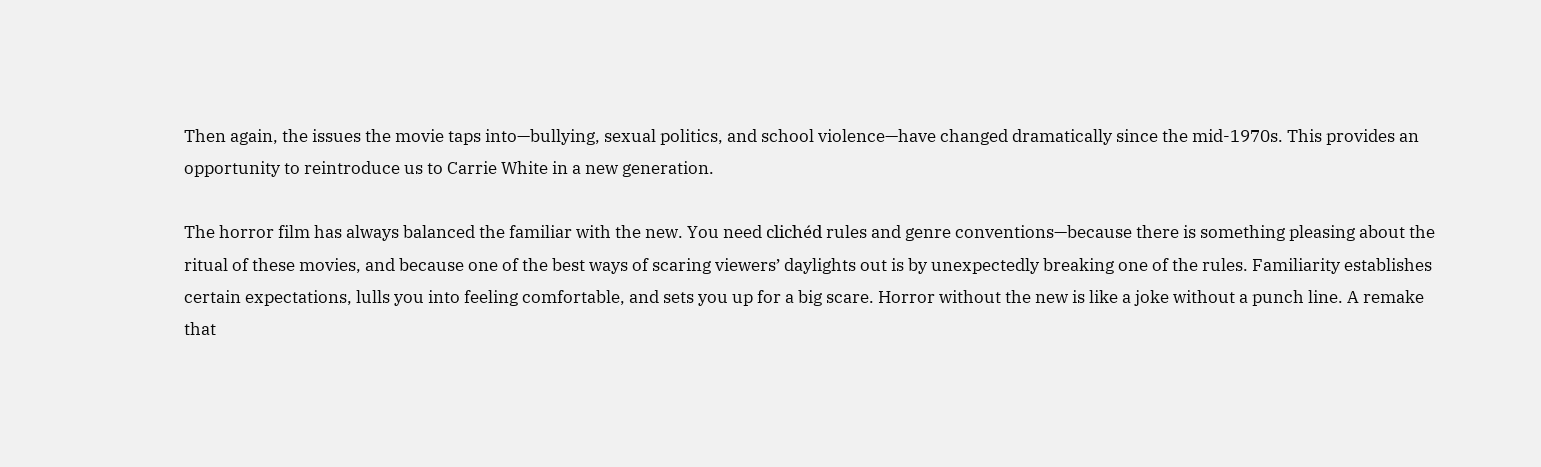Then again, the issues the movie taps into—bullying, sexual politics, and school violence—have changed dramatically since the mid-1970s. This provides an opportunity to reintroduce us to Carrie White in a new generation.

The horror film has always balanced the familiar with the new. You need clichéd rules and genre conventions—because there is something pleasing about the ritual of these movies, and because one of the best ways of scaring viewers’ daylights out is by unexpectedly breaking one of the rules. Familiarity establishes certain expectations, lulls you into feeling comfortable, and sets you up for a big scare. Horror without the new is like a joke without a punch line. A remake that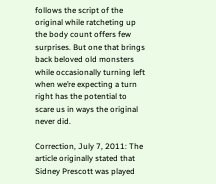follows the script of the original while ratcheting up the body count offers few surprises. But one that brings back beloved old monsters while occasionally turning left when we’re expecting a turn right has the potential to scare us in ways the original never did.

Correction, July 7, 2011: The article originally stated that Sidney Prescott was played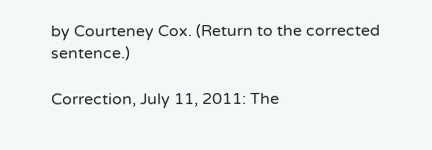by Courteney Cox. (Return to the corrected sentence.)

Correction, July 11, 2011: The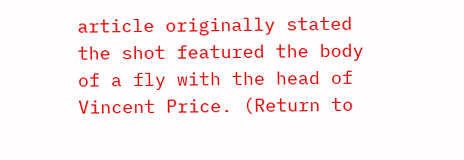article originally stated the shot featured the body of a fly with the head of Vincent Price. (Return to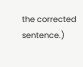the corrected sentence.)